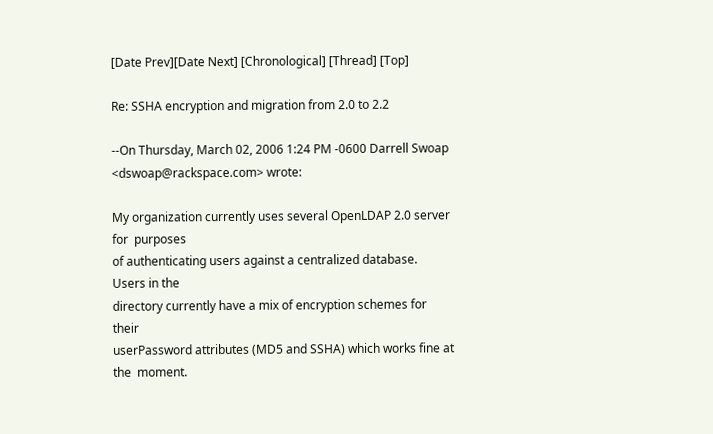[Date Prev][Date Next] [Chronological] [Thread] [Top]

Re: SSHA encryption and migration from 2.0 to 2.2

--On Thursday, March 02, 2006 1:24 PM -0600 Darrell Swoap <dswoap@rackspace.com> wrote:

My organization currently uses several OpenLDAP 2.0 server for  purposes
of authenticating users against a centralized database.   Users in the
directory currently have a mix of encryption schemes for  their
userPassword attributes (MD5 and SSHA) which works fine at the  moment.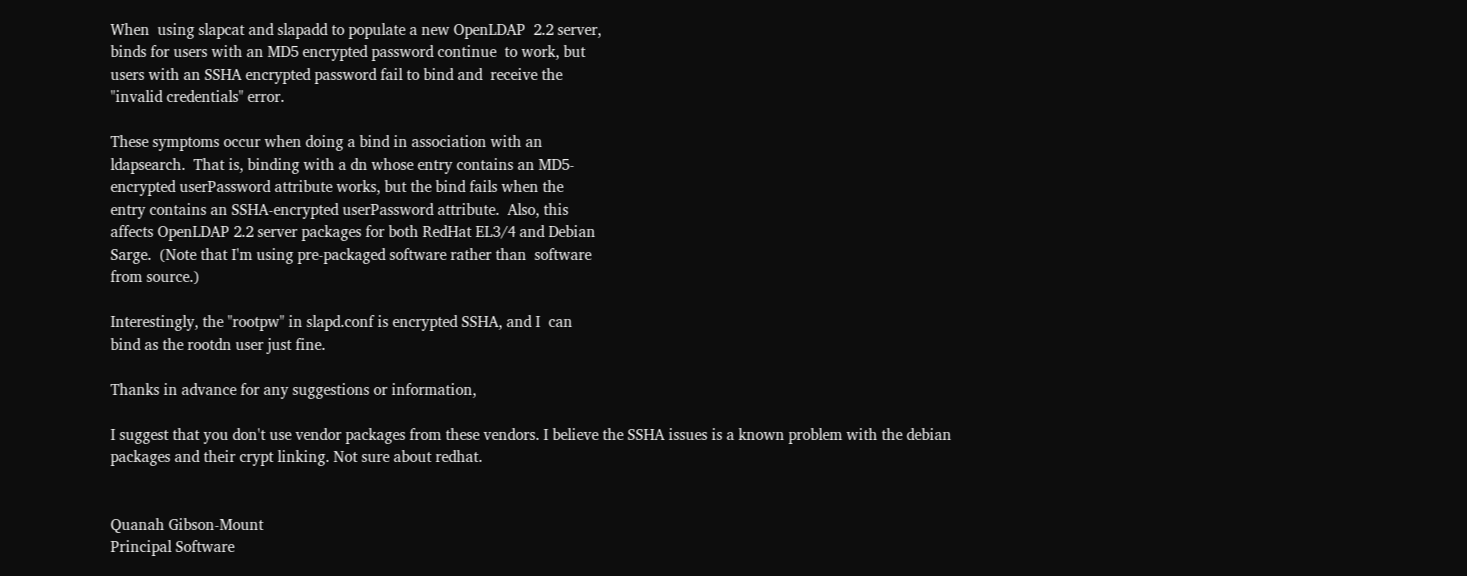When  using slapcat and slapadd to populate a new OpenLDAP  2.2 server,
binds for users with an MD5 encrypted password continue  to work, but
users with an SSHA encrypted password fail to bind and  receive the
"invalid credentials" error.

These symptoms occur when doing a bind in association with an
ldapsearch.  That is, binding with a dn whose entry contains an MD5-
encrypted userPassword attribute works, but the bind fails when the
entry contains an SSHA-encrypted userPassword attribute.  Also, this
affects OpenLDAP 2.2 server packages for both RedHat EL3/4 and Debian
Sarge.  (Note that I'm using pre-packaged software rather than  software
from source.)

Interestingly, the "rootpw" in slapd.conf is encrypted SSHA, and I  can
bind as the rootdn user just fine.

Thanks in advance for any suggestions or information,

I suggest that you don't use vendor packages from these vendors. I believe the SSHA issues is a known problem with the debian packages and their crypt linking. Not sure about redhat.


Quanah Gibson-Mount
Principal Software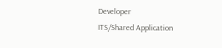Developer
ITS/Shared Application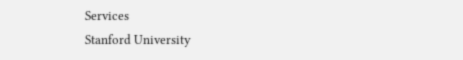Services
Stanford University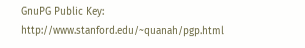GnuPG Public Key: http://www.stanford.edu/~quanah/pgp.html